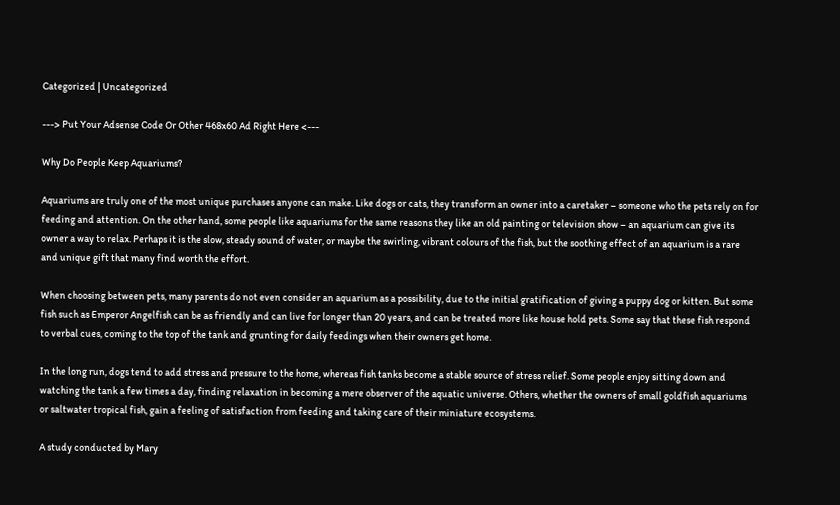Categorized | Uncategorized

---> Put Your Adsense Code Or Other 468x60 Ad Right Here <---

Why Do People Keep Aquariums?

Aquariums are truly one of the most unique purchases anyone can make. Like dogs or cats, they transform an owner into a caretaker – someone who the pets rely on for feeding and attention. On the other hand, some people like aquariums for the same reasons they like an old painting or television show – an aquarium can give its owner a way to relax. Perhaps it is the slow, steady sound of water, or maybe the swirling, vibrant colours of the fish, but the soothing effect of an aquarium is a rare and unique gift that many find worth the effort.

When choosing between pets, many parents do not even consider an aquarium as a possibility, due to the initial gratification of giving a puppy dog or kitten. But some fish such as Emperor Angelfish can be as friendly and can live for longer than 20 years, and can be treated more like house hold pets. Some say that these fish respond to verbal cues, coming to the top of the tank and grunting for daily feedings when their owners get home.

In the long run, dogs tend to add stress and pressure to the home, whereas fish tanks become a stable source of stress relief. Some people enjoy sitting down and watching the tank a few times a day, finding relaxation in becoming a mere observer of the aquatic universe. Others, whether the owners of small goldfish aquariums or saltwater tropical fish, gain a feeling of satisfaction from feeding and taking care of their miniature ecosystems.

A study conducted by Mary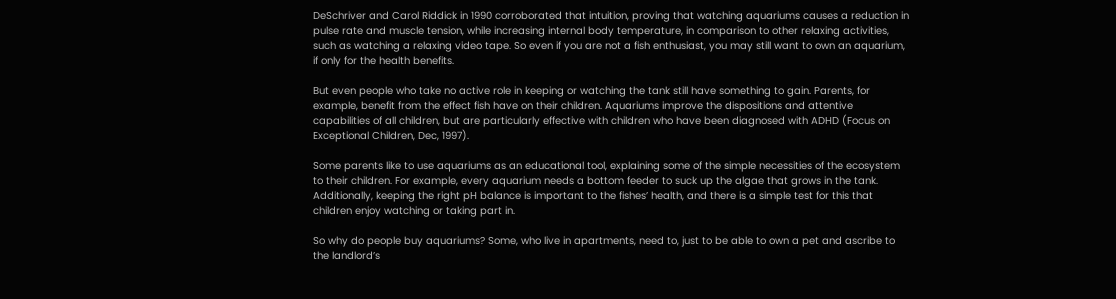DeSchriver and Carol Riddick in 1990 corroborated that intuition, proving that watching aquariums causes a reduction in pulse rate and muscle tension, while increasing internal body temperature, in comparison to other relaxing activities, such as watching a relaxing video tape. So even if you are not a fish enthusiast, you may still want to own an aquarium, if only for the health benefits.

But even people who take no active role in keeping or watching the tank still have something to gain. Parents, for example, benefit from the effect fish have on their children. Aquariums improve the dispositions and attentive capabilities of all children, but are particularly effective with children who have been diagnosed with ADHD (Focus on Exceptional Children, Dec, 1997).

Some parents like to use aquariums as an educational tool, explaining some of the simple necessities of the ecosystem to their children. For example, every aquarium needs a bottom feeder to suck up the algae that grows in the tank. Additionally, keeping the right pH balance is important to the fishes’ health, and there is a simple test for this that children enjoy watching or taking part in.

So why do people buy aquariums? Some, who live in apartments, need to, just to be able to own a pet and ascribe to the landlord’s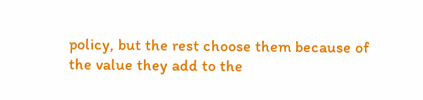policy, but the rest choose them because of the value they add to the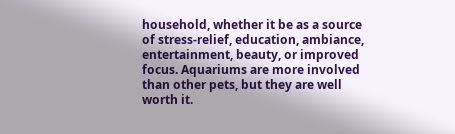household, whether it be as a source of stress-relief, education, ambiance, entertainment, beauty, or improved focus. Aquariums are more involved than other pets, but they are well worth it.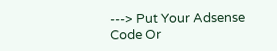---> Put Your Adsense Code Or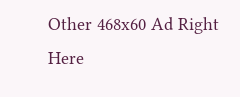Other 468x60 Ad Right Here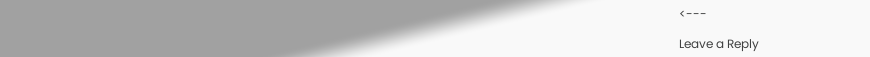<---

Leave a Reply